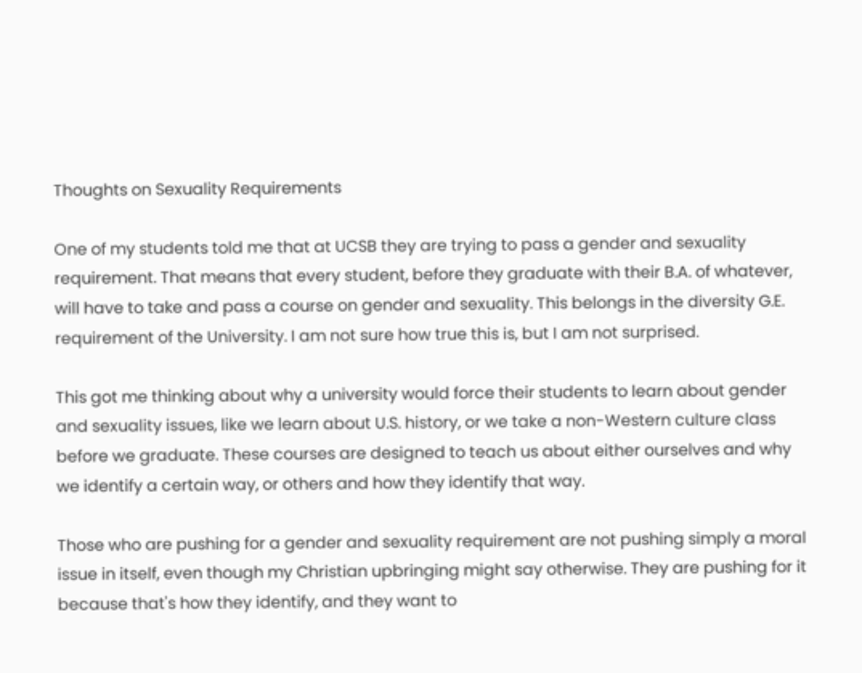Thoughts on Sexuality Requirements

One of my students told me that at UCSB they are trying to pass a gender and sexuality requirement. That means that every student, before they graduate with their B.A. of whatever, will have to take and pass a course on gender and sexuality. This belongs in the diversity G.E. requirement of the University. I am not sure how true this is, but I am not surprised.

This got me thinking about why a university would force their students to learn about gender and sexuality issues, like we learn about U.S. history, or we take a non-Western culture class before we graduate. These courses are designed to teach us about either ourselves and why we identify a certain way, or others and how they identify that way.

Those who are pushing for a gender and sexuality requirement are not pushing simply a moral issue in itself, even though my Christian upbringing might say otherwise. They are pushing for it because that's how they identify, and they want to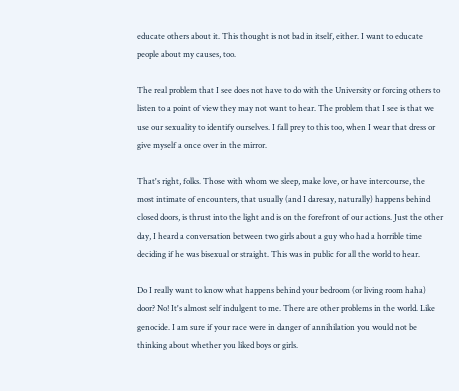educate others about it. This thought is not bad in itself, either. I want to educate people about my causes, too.

The real problem that I see does not have to do with the University or forcing others to listen to a point of view they may not want to hear. The problem that I see is that we use our sexuality to identify ourselves. I fall prey to this too, when I wear that dress or give myself a once over in the mirror.

That's right, folks. Those with whom we sleep, make love, or have intercourse, the most intimate of encounters, that usually (and I daresay, naturally) happens behind closed doors, is thrust into the light and is on the forefront of our actions. Just the other day, I heard a conversation between two girls about a guy who had a horrible time deciding if he was bisexual or straight. This was in public for all the world to hear.

Do I really want to know what happens behind your bedroom (or living room haha) door? No! It's almost self indulgent to me. There are other problems in the world. Like genocide. I am sure if your race were in danger of annihilation you would not be thinking about whether you liked boys or girls.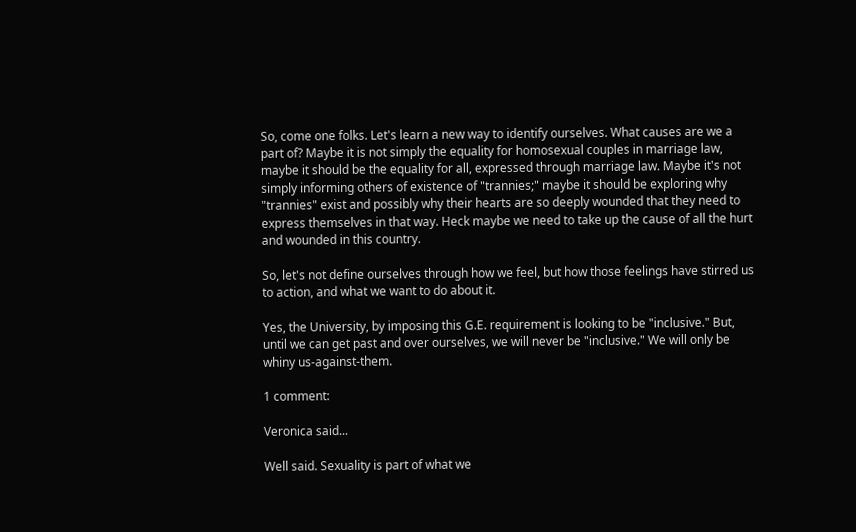So, come one folks. Let's learn a new way to identify ourselves. What causes are we a part of? Maybe it is not simply the equality for homosexual couples in marriage law, maybe it should be the equality for all, expressed through marriage law. Maybe it's not simply informing others of existence of "trannies;" maybe it should be exploring why "trannies" exist and possibly why their hearts are so deeply wounded that they need to express themselves in that way. Heck maybe we need to take up the cause of all the hurt and wounded in this country.

So, let's not define ourselves through how we feel, but how those feelings have stirred us to action, and what we want to do about it.

Yes, the University, by imposing this G.E. requirement is looking to be "inclusive." But, until we can get past and over ourselves, we will never be "inclusive." We will only be whiny us-against-them.

1 comment:

Veronica said...

Well said. Sexuality is part of what we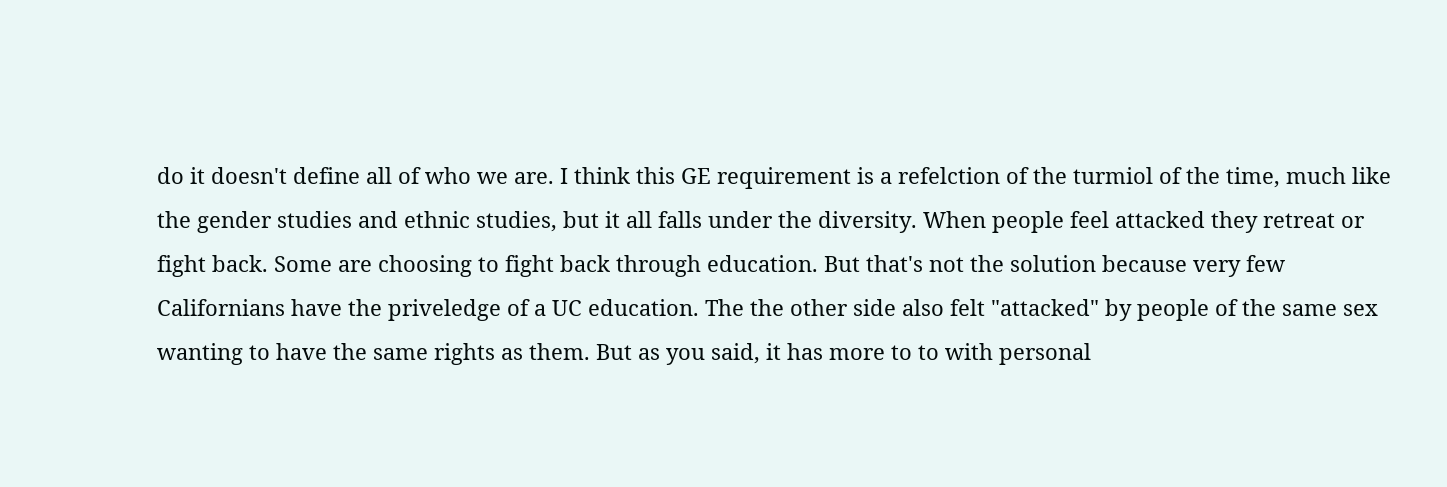do it doesn't define all of who we are. I think this GE requirement is a refelction of the turmiol of the time, much like the gender studies and ethnic studies, but it all falls under the diversity. When people feel attacked they retreat or fight back. Some are choosing to fight back through education. But that's not the solution because very few Californians have the priveledge of a UC education. The the other side also felt "attacked" by people of the same sex wanting to have the same rights as them. But as you said, it has more to to with personal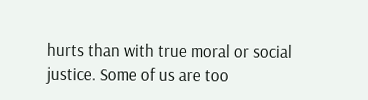hurts than with true moral or social justice. Some of us are too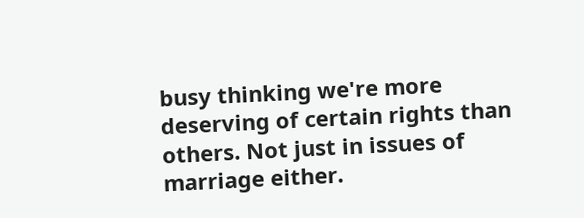busy thinking we're more deserving of certain rights than others. Not just in issues of marriage either.